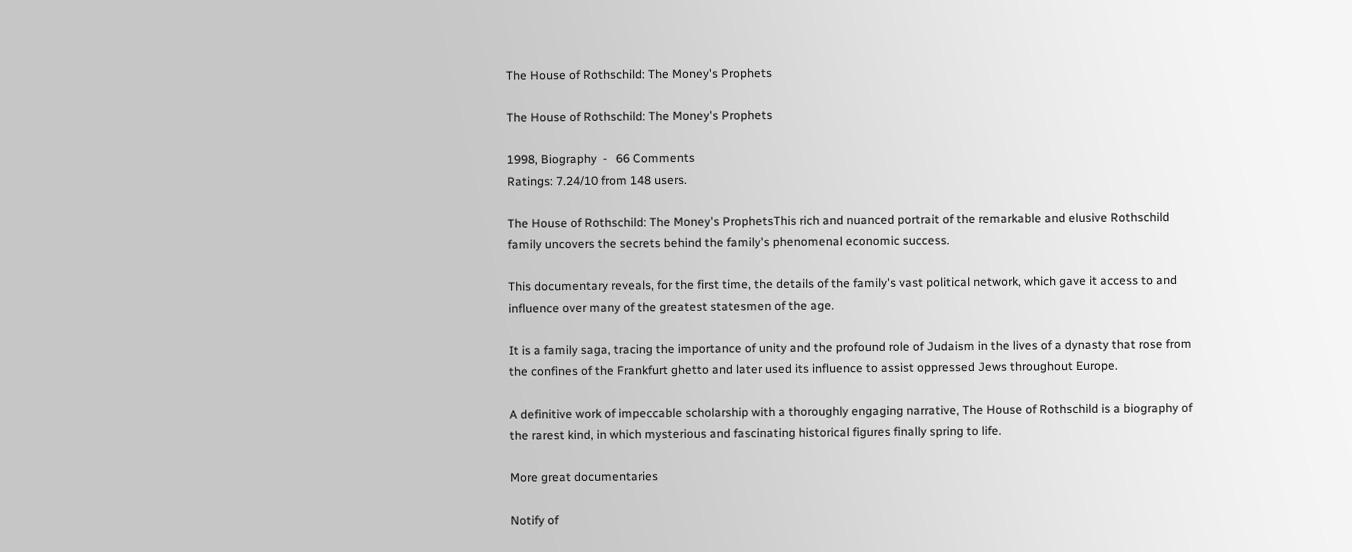The House of Rothschild: The Money's Prophets

The House of Rothschild: The Money's Prophets

1998, Biography  -   66 Comments
Ratings: 7.24/10 from 148 users.

The House of Rothschild: The Money's ProphetsThis rich and nuanced portrait of the remarkable and elusive Rothschild family uncovers the secrets behind the family's phenomenal economic success.

This documentary reveals, for the first time, the details of the family's vast political network, which gave it access to and influence over many of the greatest statesmen of the age.

It is a family saga, tracing the importance of unity and the profound role of Judaism in the lives of a dynasty that rose from the confines of the Frankfurt ghetto and later used its influence to assist oppressed Jews throughout Europe.

A definitive work of impeccable scholarship with a thoroughly engaging narrative, The House of Rothschild is a biography of the rarest kind, in which mysterious and fascinating historical figures finally spring to life.

More great documentaries

Notify of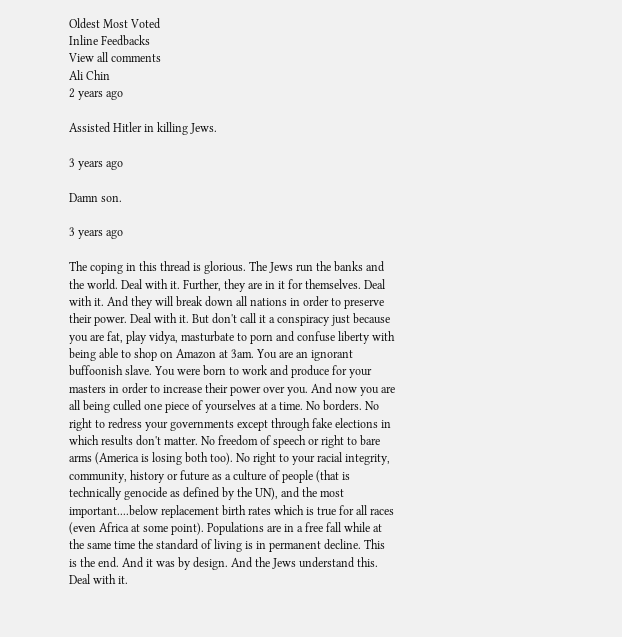Oldest Most Voted
Inline Feedbacks
View all comments
Ali Chin
2 years ago

Assisted Hitler in killing Jews.

3 years ago

Damn son.

3 years ago

The coping in this thread is glorious. The Jews run the banks and the world. Deal with it. Further, they are in it for themselves. Deal with it. And they will break down all nations in order to preserve their power. Deal with it. But don't call it a conspiracy just because you are fat, play vidya, masturbate to porn and confuse liberty with being able to shop on Amazon at 3am. You are an ignorant buffoonish slave. You were born to work and produce for your masters in order to increase their power over you. And now you are all being culled one piece of yourselves at a time. No borders. No right to redress your governments except through fake elections in which results don't matter. No freedom of speech or right to bare arms (America is losing both too). No right to your racial integrity, community, history or future as a culture of people (that is technically genocide as defined by the UN), and the most important....below replacement birth rates which is true for all races (even Africa at some point). Populations are in a free fall while at the same time the standard of living is in permanent decline. This is the end. And it was by design. And the Jews understand this. Deal with it.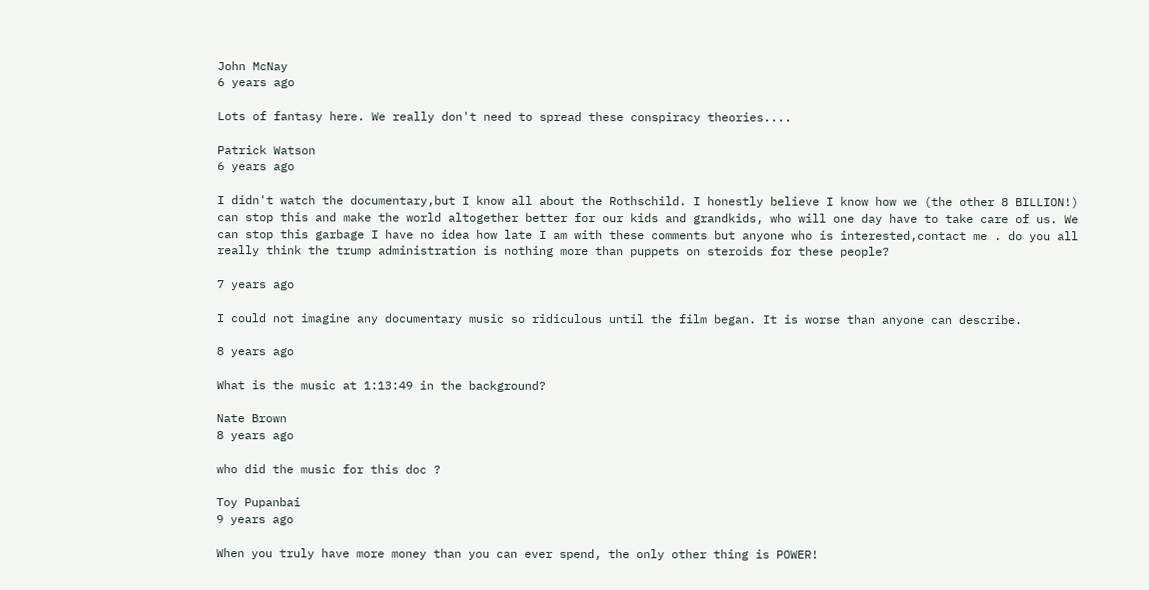John McNay
6 years ago

Lots of fantasy here. We really don't need to spread these conspiracy theories....

Patrick Watson
6 years ago

I didn't watch the documentary,but I know all about the Rothschild. I honestly believe I know how we (the other 8 BILLION!) can stop this and make the world altogether better for our kids and grandkids, who will one day have to take care of us. We can stop this garbage I have no idea how late I am with these comments but anyone who is interested,contact me . do you all really think the trump administration is nothing more than puppets on steroids for these people?

7 years ago

I could not imagine any documentary music so ridiculous until the film began. It is worse than anyone can describe.

8 years ago

What is the music at 1:13:49 in the background?

Nate Brown
8 years ago

who did the music for this doc ?

Toy Pupanbai
9 years ago

When you truly have more money than you can ever spend, the only other thing is POWER!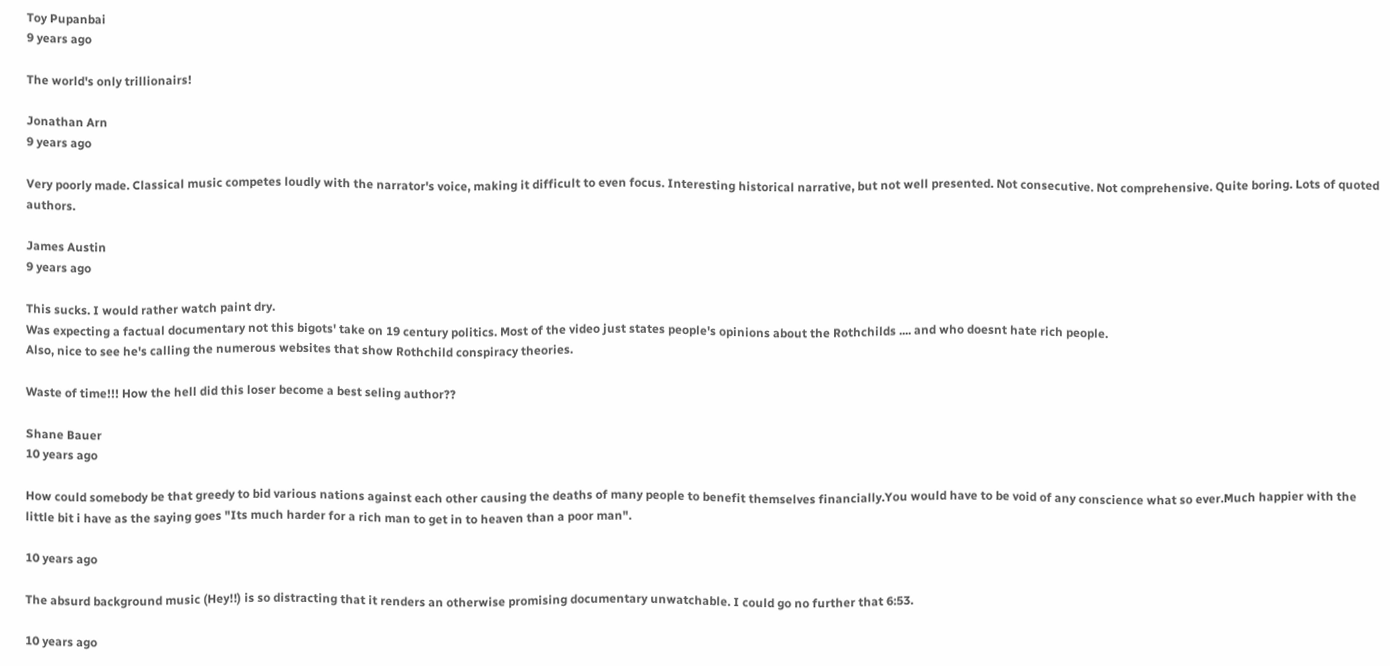Toy Pupanbai
9 years ago

The world's only trillionairs!

Jonathan Arn
9 years ago

Very poorly made. Classical music competes loudly with the narrator's voice, making it difficult to even focus. Interesting historical narrative, but not well presented. Not consecutive. Not comprehensive. Quite boring. Lots of quoted authors.

James Austin
9 years ago

This sucks. I would rather watch paint dry.
Was expecting a factual documentary not this bigots' take on 19 century politics. Most of the video just states people's opinions about the Rothchilds .... and who doesnt hate rich people.
Also, nice to see he's calling the numerous websites that show Rothchild conspiracy theories.

Waste of time!!! How the hell did this loser become a best seling author??

Shane Bauer
10 years ago

How could somebody be that greedy to bid various nations against each other causing the deaths of many people to benefit themselves financially.You would have to be void of any conscience what so ever.Much happier with the little bit i have as the saying goes "Its much harder for a rich man to get in to heaven than a poor man".

10 years ago

The absurd background music (Hey!!) is so distracting that it renders an otherwise promising documentary unwatchable. I could go no further that 6:53.

10 years ago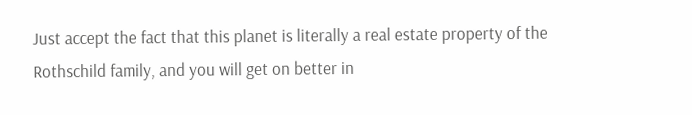Just accept the fact that this planet is literally a real estate property of the Rothschild family, and you will get on better in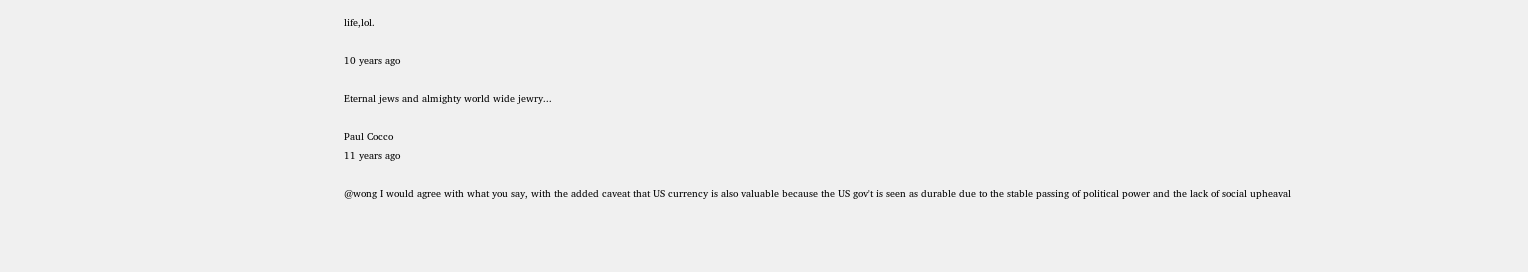life,lol.

10 years ago

Eternal jews and almighty world wide jewry...

Paul Cocco
11 years ago

@wong I would agree with what you say, with the added caveat that US currency is also valuable because the US gov't is seen as durable due to the stable passing of political power and the lack of social upheaval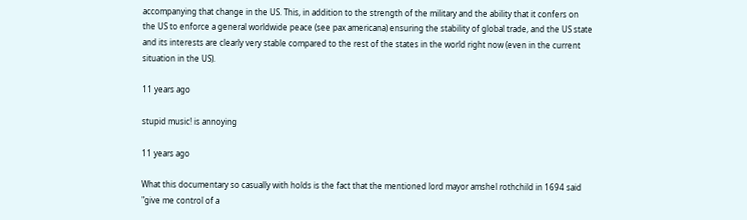accompanying that change in the US. This, in addition to the strength of the military and the ability that it confers on the US to enforce a general worldwide peace (see pax americana) ensuring the stability of global trade, and the US state and its interests are clearly very stable compared to the rest of the states in the world right now (even in the current situation in the US).

11 years ago

stupid music! is annoying

11 years ago

What this documentary so casually with holds is the fact that the mentioned lord mayor amshel rothchild in 1694 said "give me control of a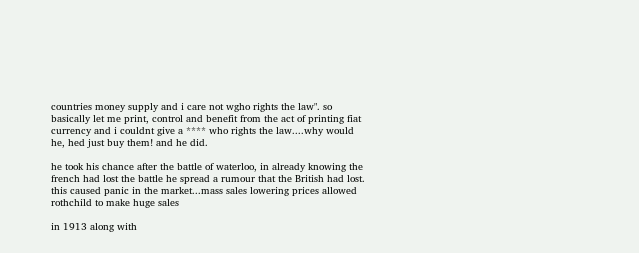countries money supply and i care not wgho rights the law". so basically let me print, control and benefit from the act of printing fiat currency and i couldnt give a **** who rights the law....why would he, hed just buy them! and he did.

he took his chance after the battle of waterloo, in already knowing the french had lost the battle he spread a rumour that the British had lost. this caused panic in the market...mass sales lowering prices allowed rothchild to make huge sales

in 1913 along with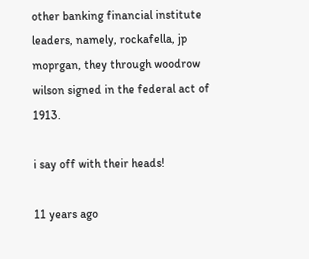other banking financial institute leaders, namely, rockafella, jp moprgan, they through woodrow wilson signed in the federal act of 1913.

i say off with their heads!

11 years ago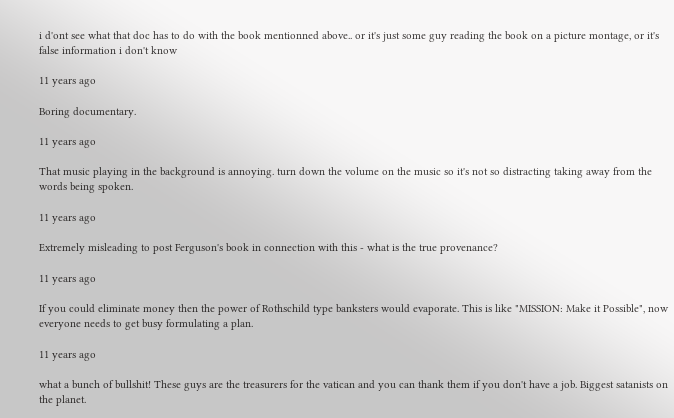i d'ont see what that doc has to do with the book mentionned above.. or it's just some guy reading the book on a picture montage, or it's false information i don't know

11 years ago

Boring documentary.

11 years ago

That music playing in the background is annoying. turn down the volume on the music so it's not so distracting taking away from the words being spoken.

11 years ago

Extremely misleading to post Ferguson's book in connection with this - what is the true provenance?

11 years ago

If you could eliminate money then the power of Rothschild type banksters would evaporate. This is like "MISSION: Make it Possible", now everyone needs to get busy formulating a plan.

11 years ago

what a bunch of bullshit! These guys are the treasurers for the vatican and you can thank them if you don't have a job. Biggest satanists on the planet.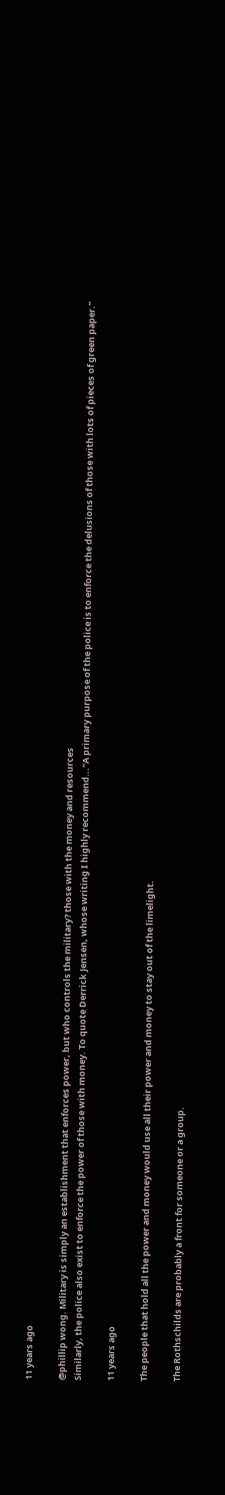11 years ago

@phillip wong. Military is simply an establishment that enforces power, but who controls the military? those with the money and resources
Similarly, the police also exist to enforce the power of those with money. To quote Derrick Jensen, whose writing I highly recommend..."A primary purpose of the police is to enforce the delusions of those with lots of pieces of green paper."

11 years ago

The people that hold all the power and money would use all their power and money to stay out of the limelight.

The Rothschilds are probably a front for someone or a group.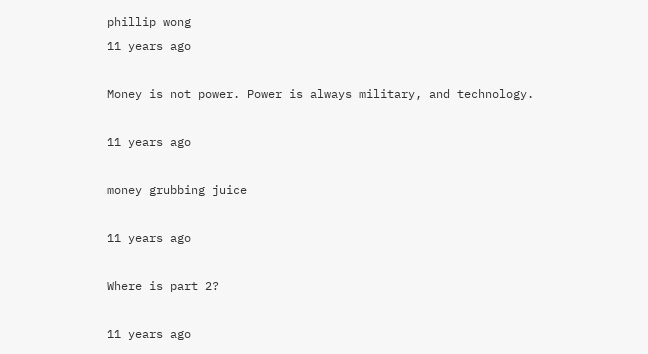phillip wong
11 years ago

Money is not power. Power is always military, and technology.

11 years ago

money grubbing juice

11 years ago

Where is part 2?

11 years ago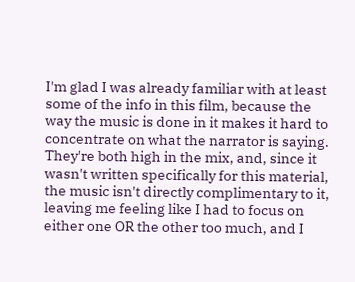I'm glad I was already familiar with at least some of the info in this film, because the way the music is done in it makes it hard to concentrate on what the narrator is saying. They're both high in the mix, and, since it wasn't written specifically for this material, the music isn't directly complimentary to it, leaving me feeling like I had to focus on either one OR the other too much, and I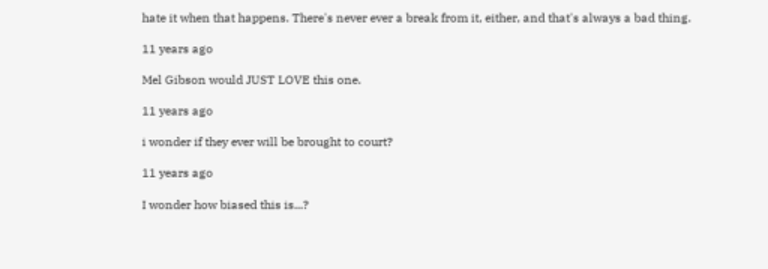hate it when that happens. There's never ever a break from it, either, and that's always a bad thing.

11 years ago

Mel Gibson would JUST LOVE this one.

11 years ago

i wonder if they ever will be brought to court?

11 years ago

I wonder how biased this is...?